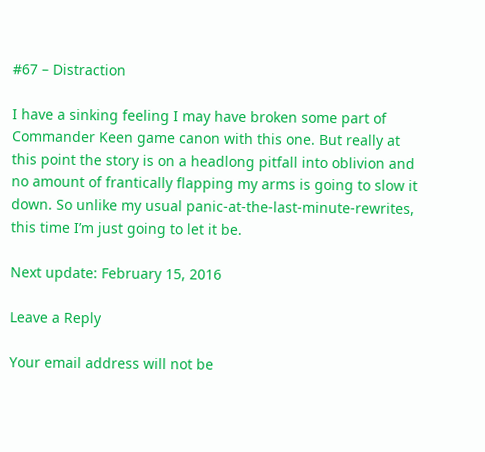#67 – Distraction

I have a sinking feeling I may have broken some part of Commander Keen game canon with this one. But really at this point the story is on a headlong pitfall into oblivion and no amount of frantically flapping my arms is going to slow it down. So unlike my usual panic-at-the-last-minute-rewrites, this time I’m just going to let it be.

Next update: February 15, 2016

Leave a Reply

Your email address will not be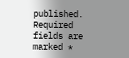published. Required fields are marked *